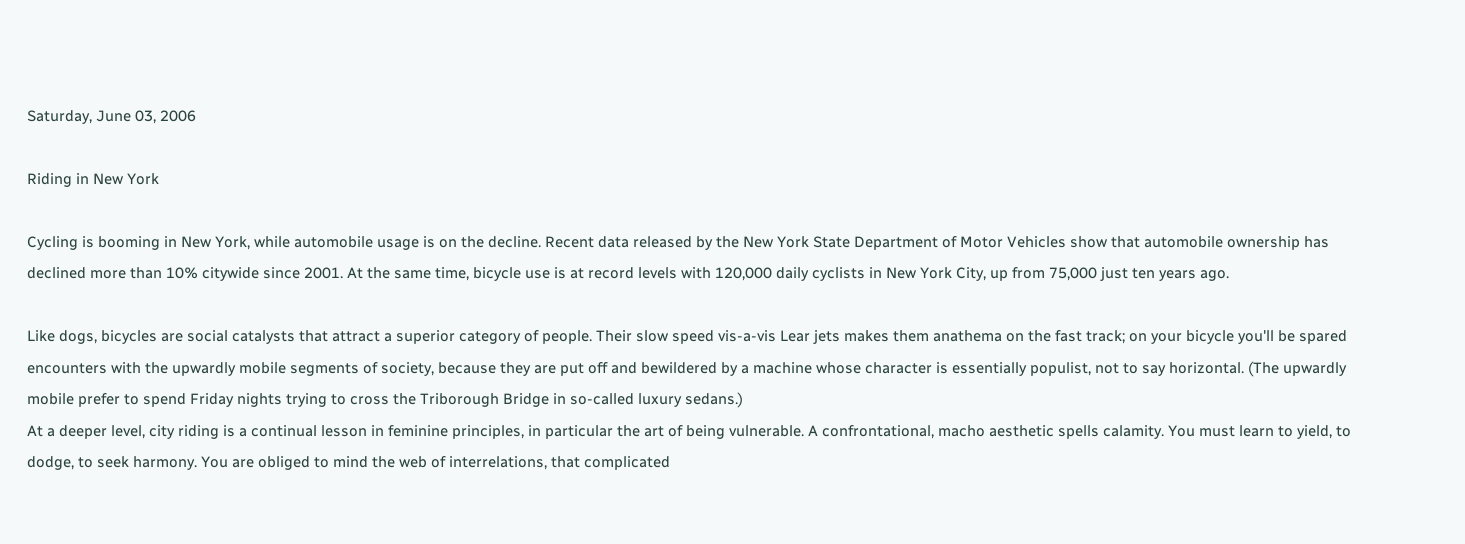Saturday, June 03, 2006

Riding in New York

Cycling is booming in New York, while automobile usage is on the decline. Recent data released by the New York State Department of Motor Vehicles show that automobile ownership has declined more than 10% citywide since 2001. At the same time, bicycle use is at record levels with 120,000 daily cyclists in New York City, up from 75,000 just ten years ago.

Like dogs, bicycles are social catalysts that attract a superior category of people. Their slow speed vis-a-vis Lear jets makes them anathema on the fast track; on your bicycle you'll be spared encounters with the upwardly mobile segments of society, because they are put off and bewildered by a machine whose character is essentially populist, not to say horizontal. (The upwardly mobile prefer to spend Friday nights trying to cross the Triborough Bridge in so-called luxury sedans.)
At a deeper level, city riding is a continual lesson in feminine principles, in particular the art of being vulnerable. A confrontational, macho aesthetic spells calamity. You must learn to yield, to dodge, to seek harmony. You are obliged to mind the web of interrelations, that complicated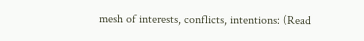mesh of interests, conflicts, intentions: (Read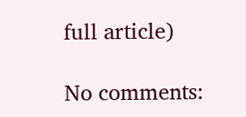full article)

No comments: